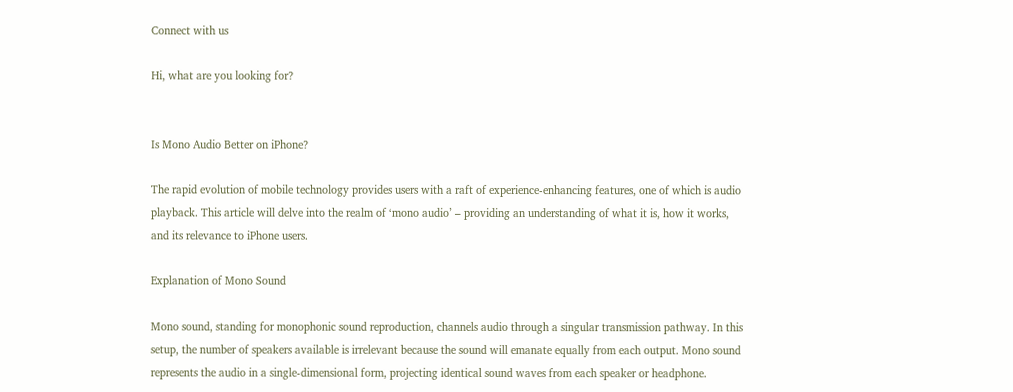Connect with us

Hi, what are you looking for?


Is Mono Audio Better on iPhone?

The rapid evolution of mobile technology provides users with a raft of experience-enhancing features, one of which is audio playback. This article will delve into the realm of ‘mono audio’ – providing an understanding of what it is, how it works, and its relevance to iPhone users.

Explanation of Mono Sound

Mono sound, standing for monophonic sound reproduction, channels audio through a singular transmission pathway. In this setup, the number of speakers available is irrelevant because the sound will emanate equally from each output. Mono sound represents the audio in a single-dimensional form, projecting identical sound waves from each speaker or headphone.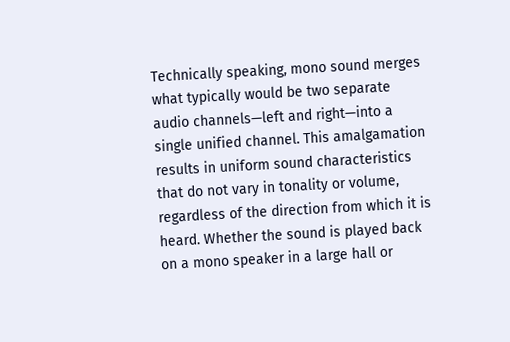Technically speaking, mono sound merges what typically would be two separate audio channels—left and right—into a single unified channel. This amalgamation results in uniform sound characteristics that do not vary in tonality or volume, regardless of the direction from which it is heard. Whether the sound is played back on a mono speaker in a large hall or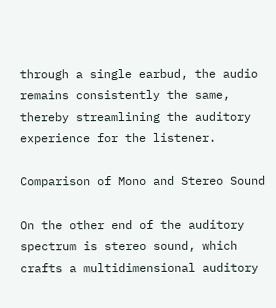through a single earbud, the audio remains consistently the same, thereby streamlining the auditory experience for the listener.

Comparison of Mono and Stereo Sound

On the other end of the auditory spectrum is stereo sound, which crafts a multidimensional auditory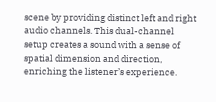scene by providing distinct left and right audio channels. This dual-channel setup creates a sound with a sense of spatial dimension and direction, enriching the listener’s experience.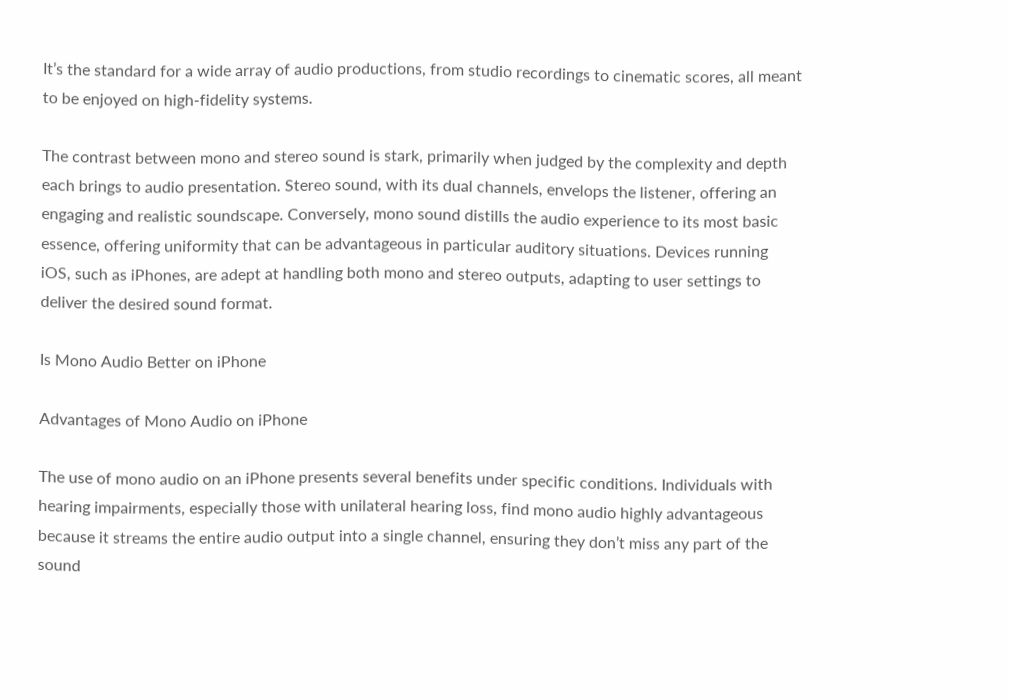It’s the standard for a wide array of audio productions, from studio recordings to cinematic scores, all meant to be enjoyed on high-fidelity systems.

The contrast between mono and stereo sound is stark, primarily when judged by the complexity and depth each brings to audio presentation. Stereo sound, with its dual channels, envelops the listener, offering an engaging and realistic soundscape. Conversely, mono sound distills the audio experience to its most basic essence, offering uniformity that can be advantageous in particular auditory situations. Devices running iOS, such as iPhones, are adept at handling both mono and stereo outputs, adapting to user settings to deliver the desired sound format.

Is Mono Audio Better on iPhone

Advantages of Mono Audio on iPhone

The use of mono audio on an iPhone presents several benefits under specific conditions. Individuals with hearing impairments, especially those with unilateral hearing loss, find mono audio highly advantageous because it streams the entire audio output into a single channel, ensuring they don’t miss any part of the sound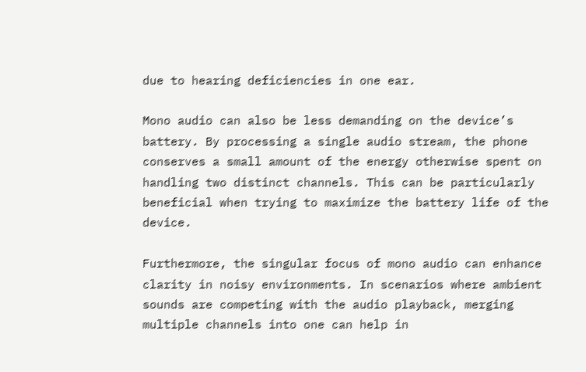due to hearing deficiencies in one ear.

Mono audio can also be less demanding on the device’s battery. By processing a single audio stream, the phone conserves a small amount of the energy otherwise spent on handling two distinct channels. This can be particularly beneficial when trying to maximize the battery life of the device.

Furthermore, the singular focus of mono audio can enhance clarity in noisy environments. In scenarios where ambient sounds are competing with the audio playback, merging multiple channels into one can help in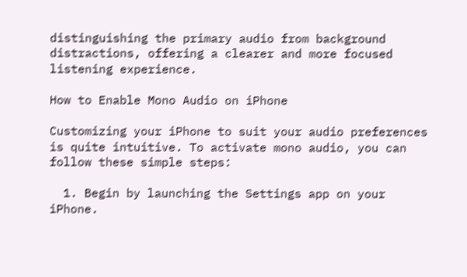distinguishing the primary audio from background distractions, offering a clearer and more focused listening experience.

How to Enable Mono Audio on iPhone

Customizing your iPhone to suit your audio preferences is quite intuitive. To activate mono audio, you can follow these simple steps:

  1. Begin by launching the Settings app on your iPhone.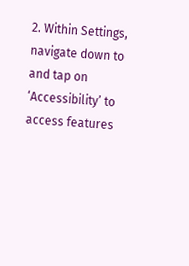2. Within Settings, navigate down to and tap on ‘Accessibility’ to access features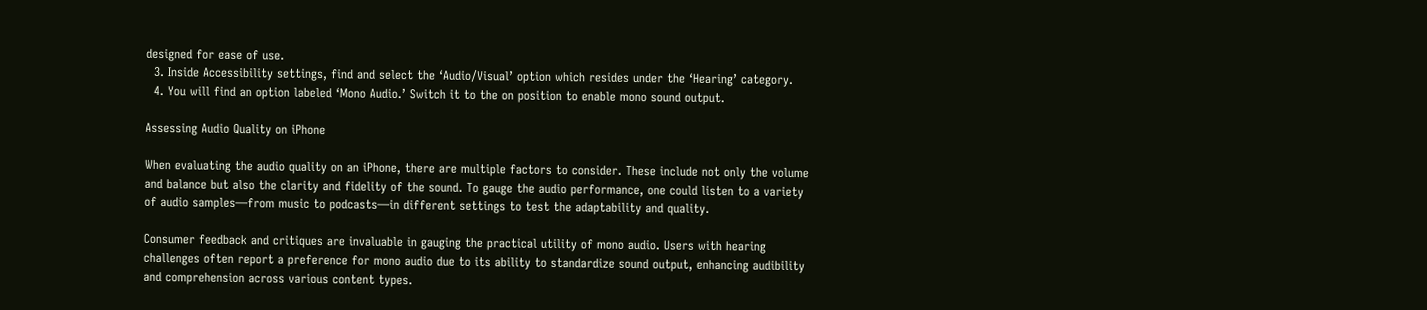designed for ease of use.
  3. Inside Accessibility settings, find and select the ‘Audio/Visual’ option which resides under the ‘Hearing’ category.
  4. You will find an option labeled ‘Mono Audio.’ Switch it to the on position to enable mono sound output.

Assessing Audio Quality on iPhone

When evaluating the audio quality on an iPhone, there are multiple factors to consider. These include not only the volume and balance but also the clarity and fidelity of the sound. To gauge the audio performance, one could listen to a variety of audio samples—from music to podcasts—in different settings to test the adaptability and quality.

Consumer feedback and critiques are invaluable in gauging the practical utility of mono audio. Users with hearing challenges often report a preference for mono audio due to its ability to standardize sound output, enhancing audibility and comprehension across various content types.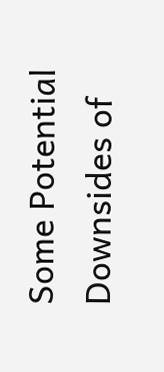Some Potential Downsides of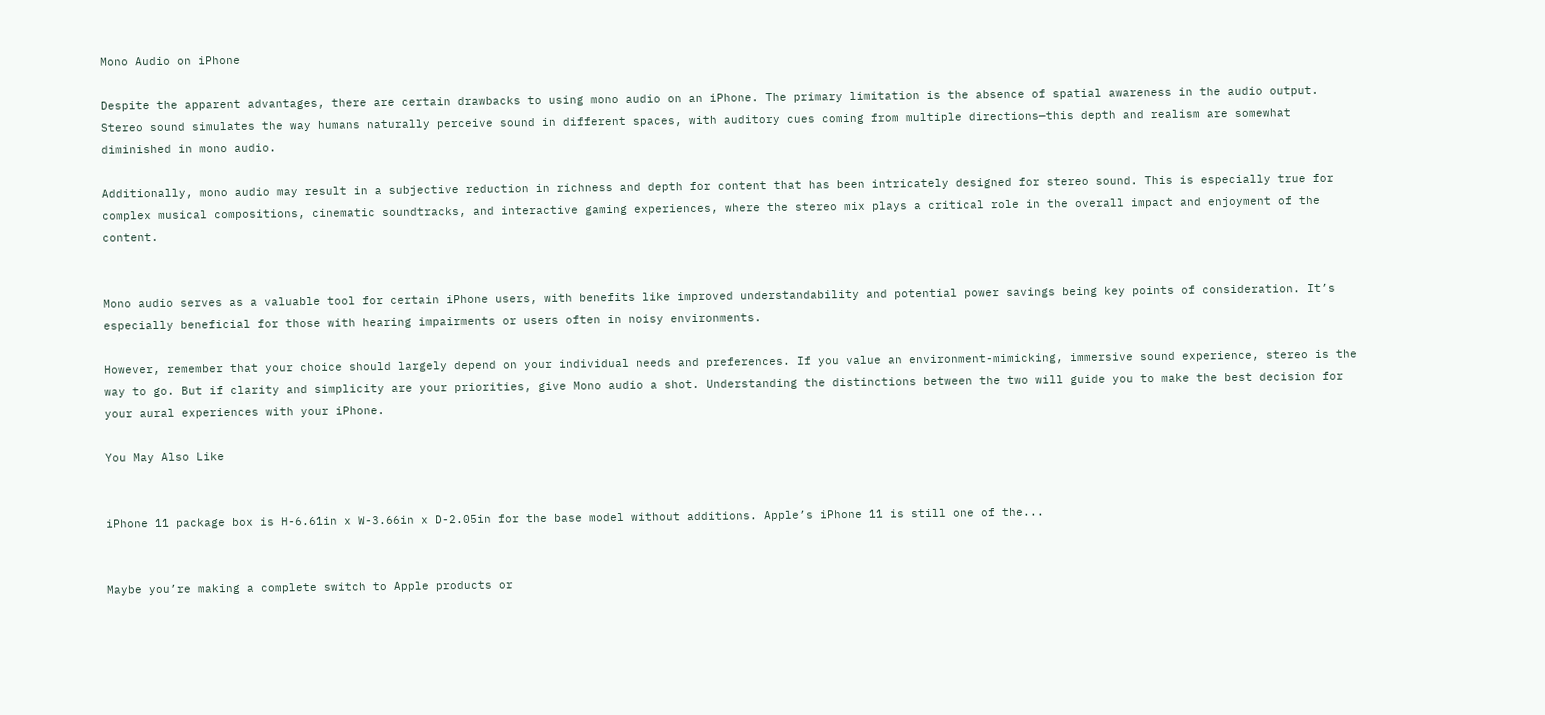Mono Audio on iPhone

Despite the apparent advantages, there are certain drawbacks to using mono audio on an iPhone. The primary limitation is the absence of spatial awareness in the audio output. Stereo sound simulates the way humans naturally perceive sound in different spaces, with auditory cues coming from multiple directions—this depth and realism are somewhat diminished in mono audio.

Additionally, mono audio may result in a subjective reduction in richness and depth for content that has been intricately designed for stereo sound. This is especially true for complex musical compositions, cinematic soundtracks, and interactive gaming experiences, where the stereo mix plays a critical role in the overall impact and enjoyment of the content.


Mono audio serves as a valuable tool for certain iPhone users, with benefits like improved understandability and potential power savings being key points of consideration. It’s especially beneficial for those with hearing impairments or users often in noisy environments.

However, remember that your choice should largely depend on your individual needs and preferences. If you value an environment-mimicking, immersive sound experience, stereo is the way to go. But if clarity and simplicity are your priorities, give Mono audio a shot. Understanding the distinctions between the two will guide you to make the best decision for your aural experiences with your iPhone.

You May Also Like


iPhone 11 package box is H-6.61in x W-3.66in x D-2.05in for the base model without additions. Apple’s iPhone 11 is still one of the...


Maybe you’re making a complete switch to Apple products or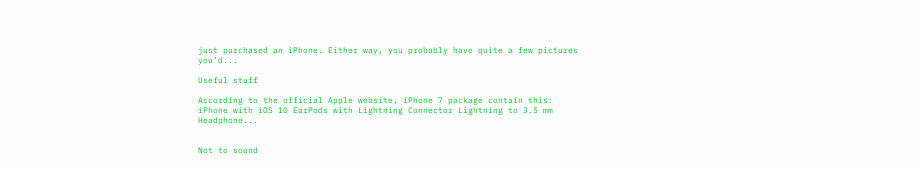just purchased an iPhone. Either way, you probably have quite a few pictures you’d...

Useful stuff

According to the official Apple website, iPhone 7 package contain this: iPhone with iOS 10 EarPods with Lightning Connector Lightning to 3.5 mm Headphone...


Not to sound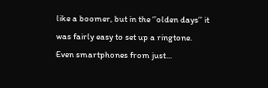like a boomer, but in the ‘’olden days’’ it was fairly easy to set up a ringtone. Even smartphones from just...